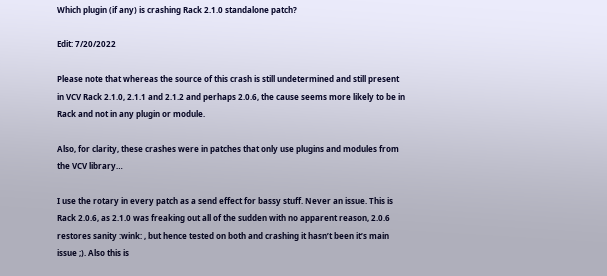Which plugin (if any) is crashing Rack 2.1.0 standalone patch?

Edit: 7/20/2022

Please note that whereas the source of this crash is still undetermined and still present in VCV Rack 2.1.0, 2.1.1 and 2.1.2 and perhaps 2.0.6, the cause seems more likely to be in Rack and not in any plugin or module.

Also, for clarity, these crashes were in patches that only use plugins and modules from the VCV library…

I use the rotary in every patch as a send effect for bassy stuff. Never an issue. This is Rack 2.0.6, as 2.1.0 was freaking out all of the sudden with no apparent reason, 2.0.6 restores sanity :wink: , but hence tested on both and crashing it hasn’t been it’s main issue ;). Also this is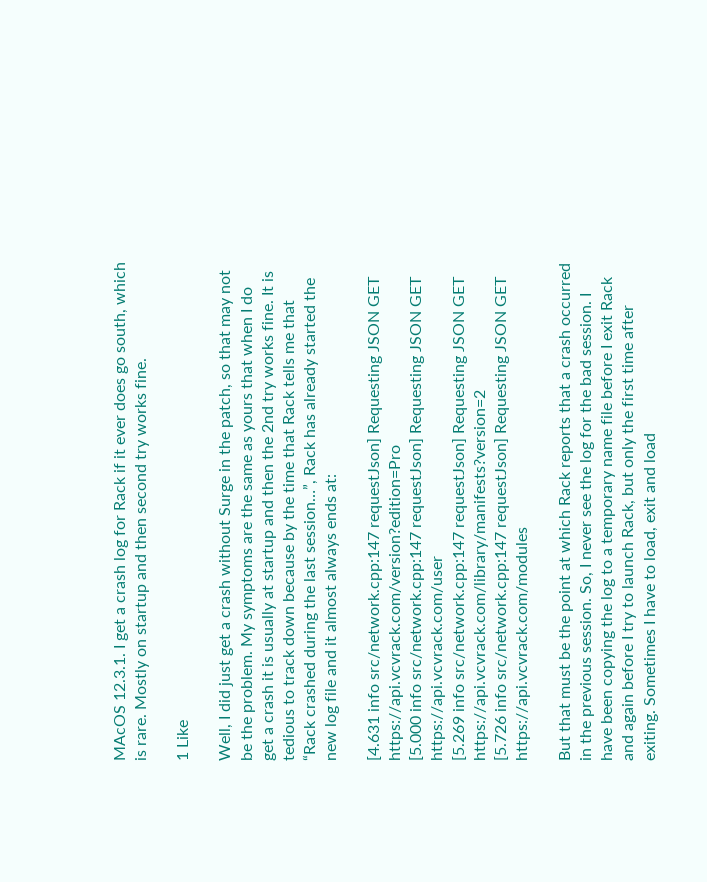MAcOS 12.3.1. I get a crash log for Rack if it ever does go south, which is rare. Mostly on startup and then second try works fine.

1 Like

Well, I did just get a crash without Surge in the patch, so that may not be the problem. My symptoms are the same as yours that when I do get a crash it is usually at startup and then the 2nd try works fine. It is tedious to track down because by the time that Rack tells me that “Rack crashed during the last session…”, Rack has already started the new log file and it almost always ends at:

[4.631 info src/network.cpp:147 requestJson] Requesting JSON GET https://api.vcvrack.com/version?edition=Pro
[5.000 info src/network.cpp:147 requestJson] Requesting JSON GET https://api.vcvrack.com/user
[5.269 info src/network.cpp:147 requestJson] Requesting JSON GET https://api.vcvrack.com/library/manifests?version=2
[5.726 info src/network.cpp:147 requestJson] Requesting JSON GET https://api.vcvrack.com/modules

But that must be the point at which Rack reports that a crash occurred in the previous session. So, I never see the log for the bad session. I have been copying the log to a temporary name file before I exit Rack and again before I try to launch Rack, but only the first time after exiting. Sometimes I have to load, exit and load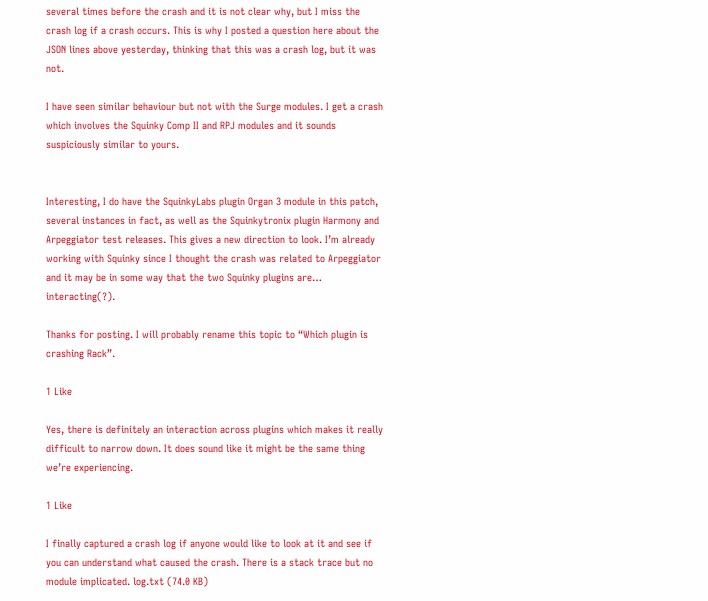several times before the crash and it is not clear why, but I miss the crash log if a crash occurs. This is why I posted a question here about the JSON lines above yesterday, thinking that this was a crash log, but it was not.

I have seen similar behaviour but not with the Surge modules. I get a crash which involves the Squinky Comp II and RPJ modules and it sounds suspiciously similar to yours.


Interesting, I do have the SquinkyLabs plugin Organ 3 module in this patch, several instances in fact, as well as the Squinkytronix plugin Harmony and Arpeggiator test releases. This gives a new direction to look. I’m already working with Squinky since I thought the crash was related to Arpeggiator and it may be in some way that the two Squinky plugins are… interacting(?).

Thanks for posting. I will probably rename this topic to “Which plugin is crashing Rack”.

1 Like

Yes, there is definitely an interaction across plugins which makes it really difficult to narrow down. It does sound like it might be the same thing we’re experiencing.

1 Like

I finally captured a crash log if anyone would like to look at it and see if you can understand what caused the crash. There is a stack trace but no module implicated. log.txt (74.0 KB)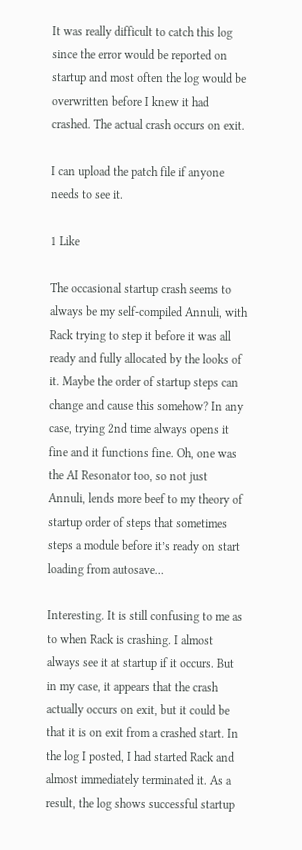It was really difficult to catch this log since the error would be reported on startup and most often the log would be overwritten before I knew it had crashed. The actual crash occurs on exit.

I can upload the patch file if anyone needs to see it.

1 Like

The occasional startup crash seems to always be my self-compiled Annuli, with Rack trying to step it before it was all ready and fully allocated by the looks of it. Maybe the order of startup steps can change and cause this somehow? In any case, trying 2nd time always opens it fine and it functions fine. Oh, one was the AI Resonator too, so not just Annuli, lends more beef to my theory of startup order of steps that sometimes steps a module before it’s ready on start loading from autosave…

Interesting. It is still confusing to me as to when Rack is crashing. I almost always see it at startup if it occurs. But in my case, it appears that the crash actually occurs on exit, but it could be that it is on exit from a crashed start. In the log I posted, I had started Rack and almost immediately terminated it. As a result, the log shows successful startup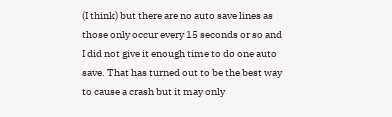(I think) but there are no auto save lines as those only occur every 15 seconds or so and I did not give it enough time to do one auto save. That has turned out to be the best way to cause a crash but it may only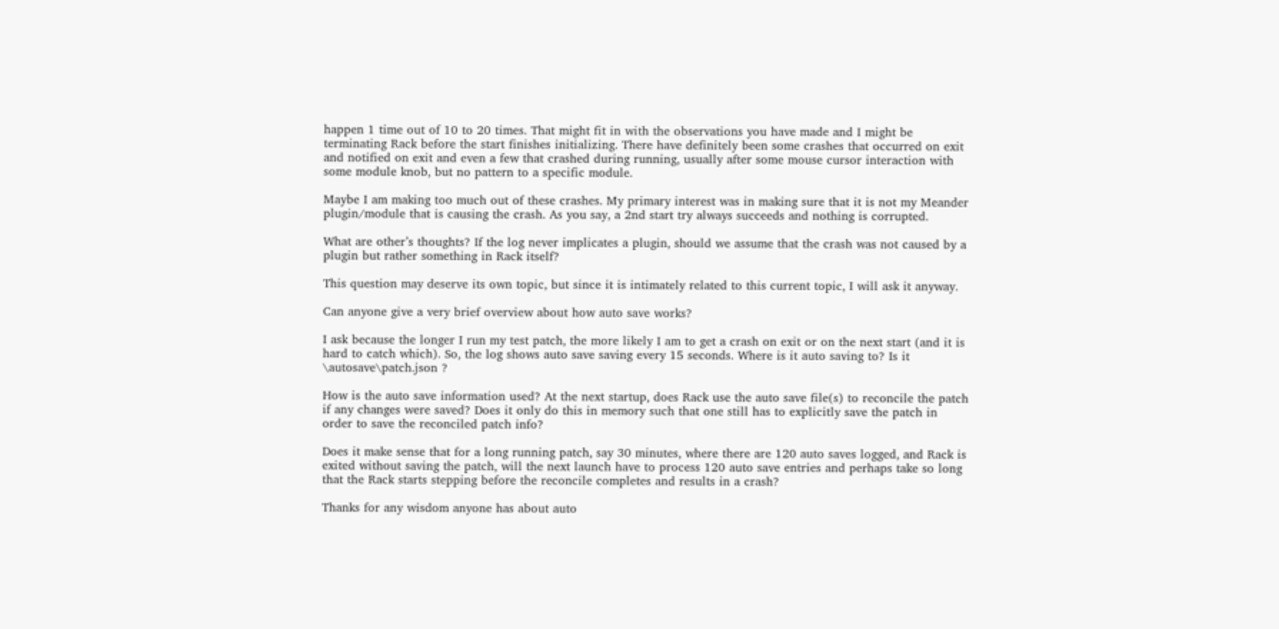happen 1 time out of 10 to 20 times. That might fit in with the observations you have made and I might be terminating Rack before the start finishes initializing. There have definitely been some crashes that occurred on exit and notified on exit and even a few that crashed during running, usually after some mouse cursor interaction with some module knob, but no pattern to a specific module.

Maybe I am making too much out of these crashes. My primary interest was in making sure that it is not my Meander plugin/module that is causing the crash. As you say, a 2nd start try always succeeds and nothing is corrupted.

What are other’s thoughts? If the log never implicates a plugin, should we assume that the crash was not caused by a plugin but rather something in Rack itself?

This question may deserve its own topic, but since it is intimately related to this current topic, I will ask it anyway.

Can anyone give a very brief overview about how auto save works?

I ask because the longer I run my test patch, the more likely I am to get a crash on exit or on the next start (and it is hard to catch which). So, the log shows auto save saving every 15 seconds. Where is it auto saving to? Is it \autosave\patch.json ?

How is the auto save information used? At the next startup, does Rack use the auto save file(s) to reconcile the patch if any changes were saved? Does it only do this in memory such that one still has to explicitly save the patch in order to save the reconciled patch info?

Does it make sense that for a long running patch, say 30 minutes, where there are 120 auto saves logged, and Rack is exited without saving the patch, will the next launch have to process 120 auto save entries and perhaps take so long that the Rack starts stepping before the reconcile completes and results in a crash?

Thanks for any wisdom anyone has about auto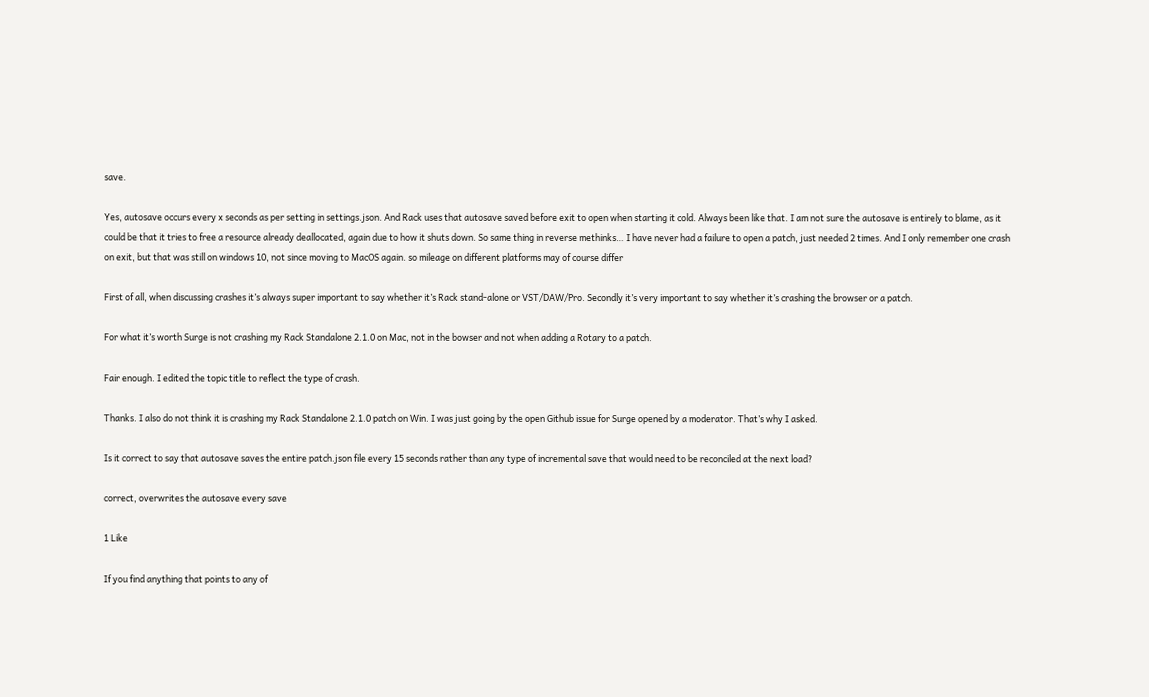save.

Yes, autosave occurs every x seconds as per setting in settings.json. And Rack uses that autosave saved before exit to open when starting it cold. Always been like that. I am not sure the autosave is entirely to blame, as it could be that it tries to free a resource already deallocated, again due to how it shuts down. So same thing in reverse methinks… I have never had a failure to open a patch, just needed 2 times. And I only remember one crash on exit, but that was still on windows 10, not since moving to MacOS again. so mileage on different platforms may of course differ

First of all, when discussing crashes it’s always super important to say whether it’s Rack stand-alone or VST/DAW/Pro. Secondly it’s very important to say whether it’s crashing the browser or a patch.

For what it’s worth Surge is not crashing my Rack Standalone 2.1.0 on Mac, not in the bowser and not when adding a Rotary to a patch.

Fair enough. I edited the topic title to reflect the type of crash.

Thanks. I also do not think it is crashing my Rack Standalone 2.1.0 patch on Win. I was just going by the open Github issue for Surge opened by a moderator. That’s why I asked.

Is it correct to say that autosave saves the entire patch.json file every 15 seconds rather than any type of incremental save that would need to be reconciled at the next load?

correct, overwrites the autosave every save

1 Like

If you find anything that points to any of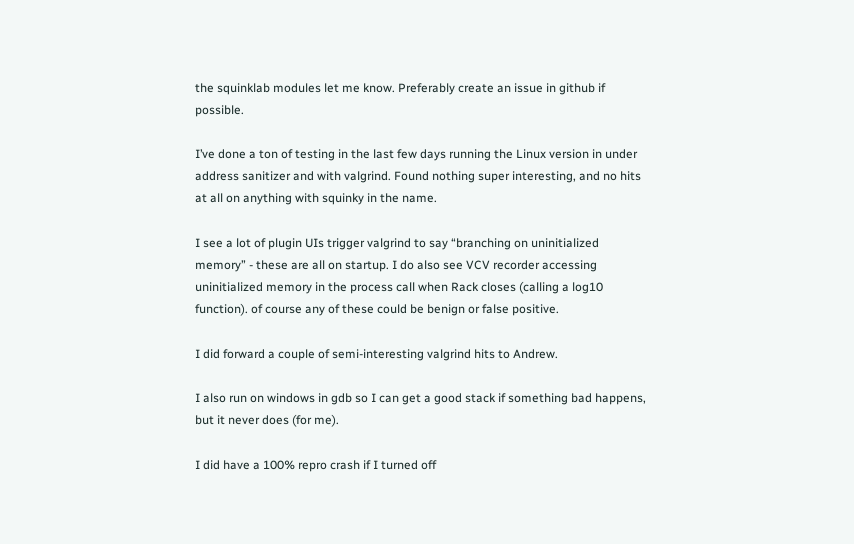the squinklab modules let me know. Preferably create an issue in github if possible.

I’ve done a ton of testing in the last few days running the Linux version in under address sanitizer and with valgrind. Found nothing super interesting, and no hits at all on anything with squinky in the name.

I see a lot of plugin UIs trigger valgrind to say “branching on uninitialized memory” - these are all on startup. I do also see VCV recorder accessing uninitialized memory in the process call when Rack closes (calling a log10 function). of course any of these could be benign or false positive.

I did forward a couple of semi-interesting valgrind hits to Andrew.

I also run on windows in gdb so I can get a good stack if something bad happens, but it never does (for me).

I did have a 100% repro crash if I turned off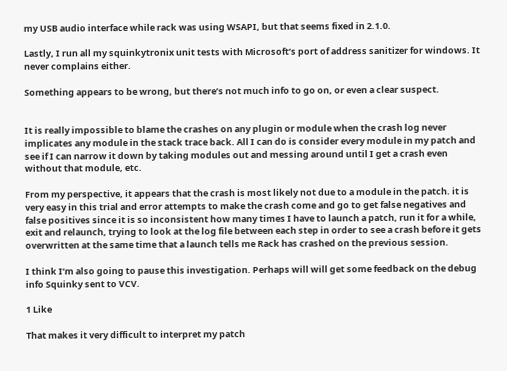my USB audio interface while rack was using WSAPI, but that seems fixed in 2.1.0.

Lastly, I run all my squinkytronix unit tests with Microsoft’s port of address sanitizer for windows. It never complains either.

Something appears to be wrong, but there’s not much info to go on, or even a clear suspect.


It is really impossible to blame the crashes on any plugin or module when the crash log never implicates any module in the stack trace back. All I can do is consider every module in my patch and see if I can narrow it down by taking modules out and messing around until I get a crash even without that module, etc.

From my perspective, it appears that the crash is most likely not due to a module in the patch. it is very easy in this trial and error attempts to make the crash come and go to get false negatives and false positives since it is so inconsistent how many times I have to launch a patch, run it for a while, exit and relaunch, trying to look at the log file between each step in order to see a crash before it gets overwritten at the same time that a launch tells me Rack has crashed on the previous session.

I think I’m also going to pause this investigation. Perhaps will will get some feedback on the debug info Squinky sent to VCV.

1 Like

That makes it very difficult to interpret my patch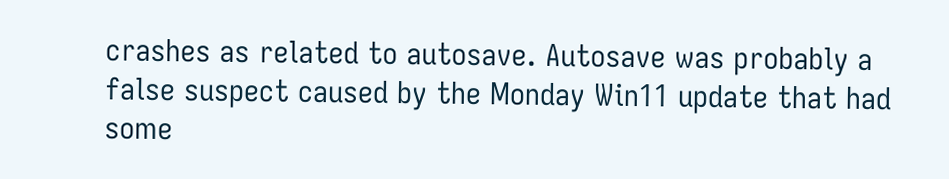crashes as related to autosave. Autosave was probably a false suspect caused by the Monday Win11 update that had some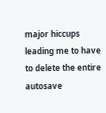major hiccups leading me to have to delete the entire autosave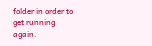folder in order to get running again.